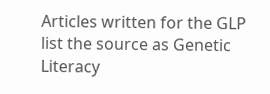Articles written for the GLP list the source as Genetic Literacy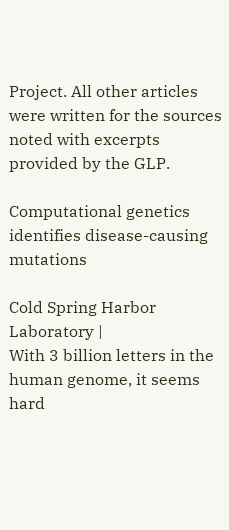Project. All other articles were written for the sources noted with excerpts provided by the GLP.

Computational genetics identifies disease-causing mutations

Cold Spring Harbor Laboratory |
With 3 billion letters in the human genome, it seems hard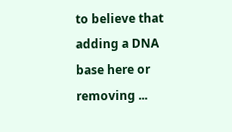to believe that adding a DNA base here or removing ...